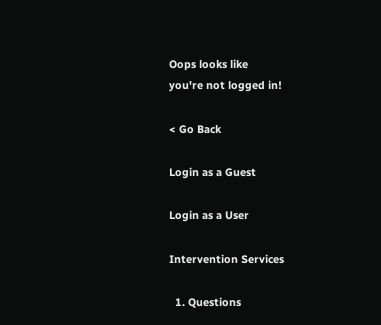Oops looks like
you're not logged in!

< Go Back

Login as a Guest

Login as a User

Intervention Services

  1. Questions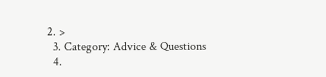2. >
  3. Category: Advice & Questions
  4.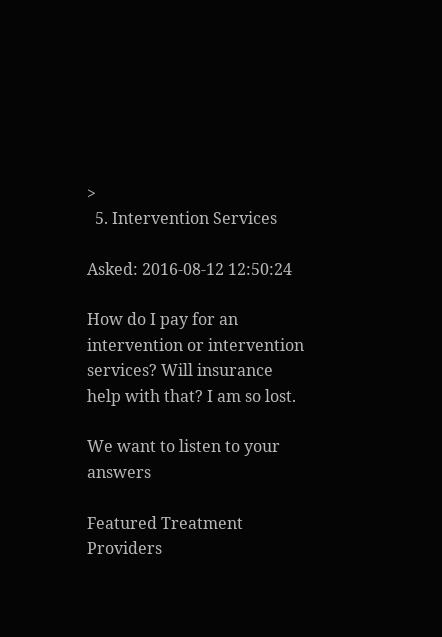>
  5. Intervention Services

Asked: 2016-08-12 12:50:24

How do I pay for an intervention or intervention services? Will insurance help with that? I am so lost.

We want to listen to your answers

Featured Treatment Providers